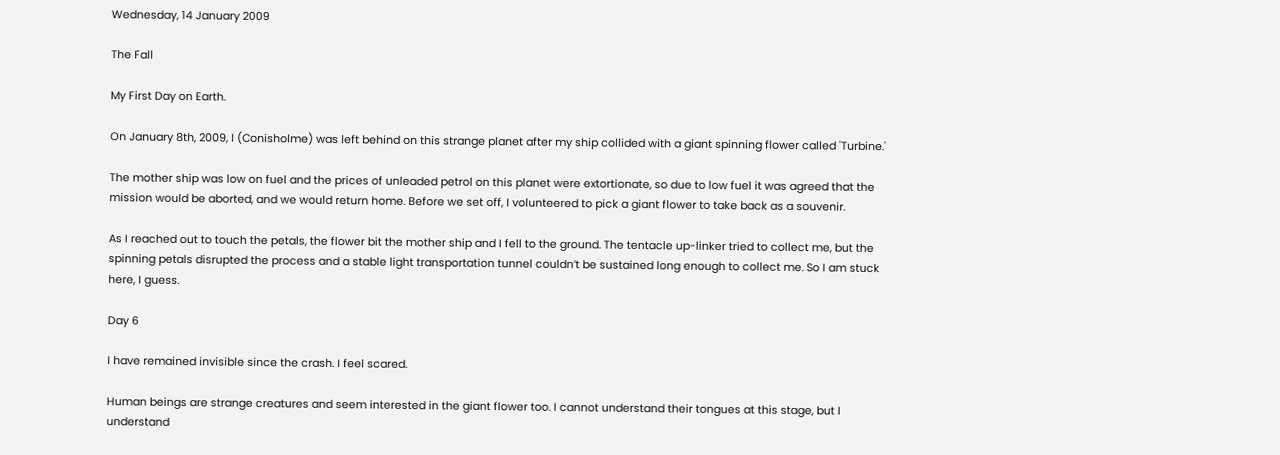Wednesday, 14 January 2009

The Fall

My First Day on Earth.

On January 8th, 2009, I (Conisholme) was left behind on this strange planet after my ship collided with a giant spinning flower called 'Turbine.'

The mother ship was low on fuel and the prices of unleaded petrol on this planet were extortionate, so due to low fuel it was agreed that the mission would be aborted, and we would return home. Before we set off, I volunteered to pick a giant flower to take back as a souvenir.

As I reached out to touch the petals, the flower bit the mother ship and I fell to the ground. The tentacle up-linker tried to collect me, but the spinning petals disrupted the process and a stable light transportation tunnel couldn’t be sustained long enough to collect me. So I am stuck here, I guess.

Day 6

I have remained invisible since the crash. I feel scared.

Human beings are strange creatures and seem interested in the giant flower too. I cannot understand their tongues at this stage, but I understand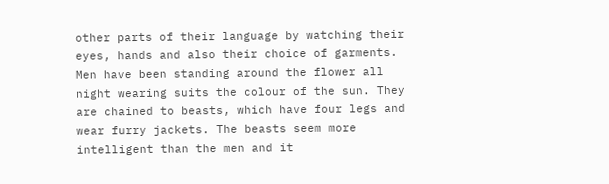other parts of their language by watching their eyes, hands and also their choice of garments. Men have been standing around the flower all night wearing suits the colour of the sun. They are chained to beasts, which have four legs and wear furry jackets. The beasts seem more intelligent than the men and it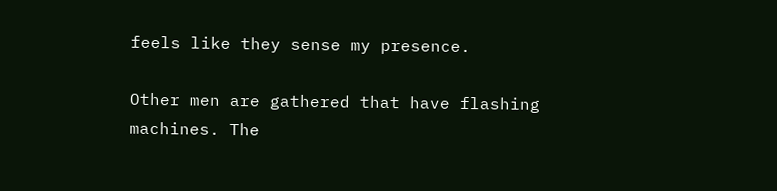feels like they sense my presence.

Other men are gathered that have flashing machines. The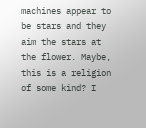machines appear to be stars and they aim the stars at the flower. Maybe, this is a religion of some kind? I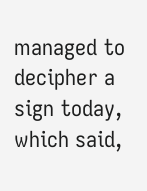managed to decipher a sign today, which said,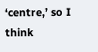‘centre,’ so I think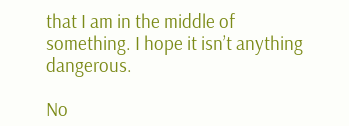that I am in the middle of something. I hope it isn’t anything dangerous.

No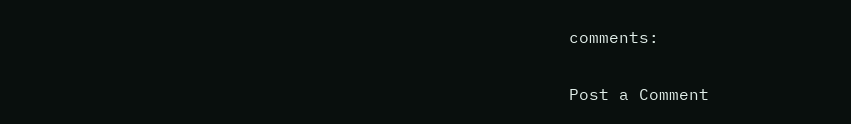comments:

Post a Comment